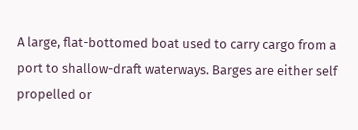A large, flat-bottomed boat used to carry cargo from a port to shallow-draft waterways. Barges are either self propelled or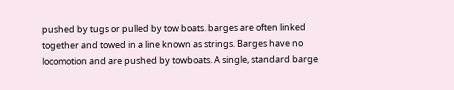pushed by tugs or pulled by tow boats. barges are often linked together and towed in a line known as strings. Barges have no locomotion and are pushed by towboats. A single, standard barge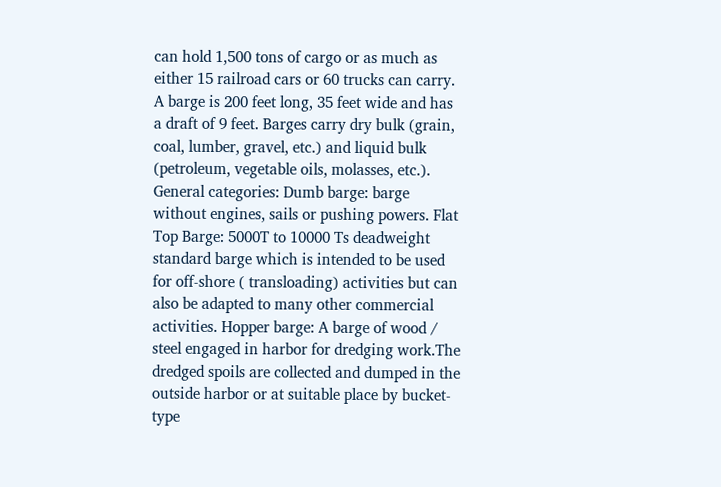can hold 1,500 tons of cargo or as much as either 15 railroad cars or 60 trucks can carry. A barge is 200 feet long, 35 feet wide and has a draft of 9 feet. Barges carry dry bulk (grain, coal, lumber, gravel, etc.) and liquid bulk (petroleum, vegetable oils, molasses, etc.). General categories: Dumb barge: barge without engines, sails or pushing powers. Flat Top Barge: 5000T to 10000 Ts deadweight standard barge which is intended to be used for off-shore ( transloading) activities but can also be adapted to many other commercial activities. Hopper barge: A barge of wood / steel engaged in harbor for dredging work.The dredged spoils are collected and dumped in the outside harbor or at suitable place by bucket-type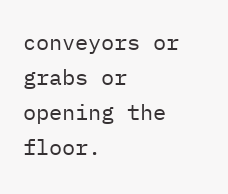conveyors or grabs or opening the floor.